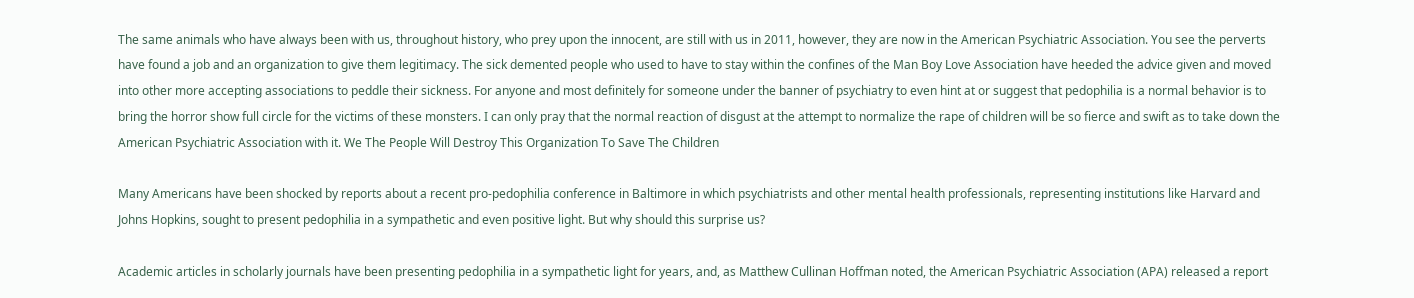The same animals who have always been with us, throughout history, who prey upon the innocent, are still with us in 2011, however, they are now in the American Psychiatric Association. You see the perverts have found a job and an organization to give them legitimacy. The sick demented people who used to have to stay within the confines of the Man Boy Love Association have heeded the advice given and moved into other more accepting associations to peddle their sickness. For anyone and most definitely for someone under the banner of psychiatry to even hint at or suggest that pedophilia is a normal behavior is to bring the horror show full circle for the victims of these monsters. I can only pray that the normal reaction of disgust at the attempt to normalize the rape of children will be so fierce and swift as to take down the American Psychiatric Association with it. We The People Will Destroy This Organization To Save The Children

Many Americans have been shocked by reports about a recent pro-pedophilia conference in Baltimore in which psychiatrists and other mental health professionals, representing institutions like Harvard and Johns Hopkins, sought to present pedophilia in a sympathetic and even positive light. But why should this surprise us?

Academic articles in scholarly journals have been presenting pedophilia in a sympathetic light for years, and, as Matthew Cullinan Hoffman noted, the American Psychiatric Association (APA) released a report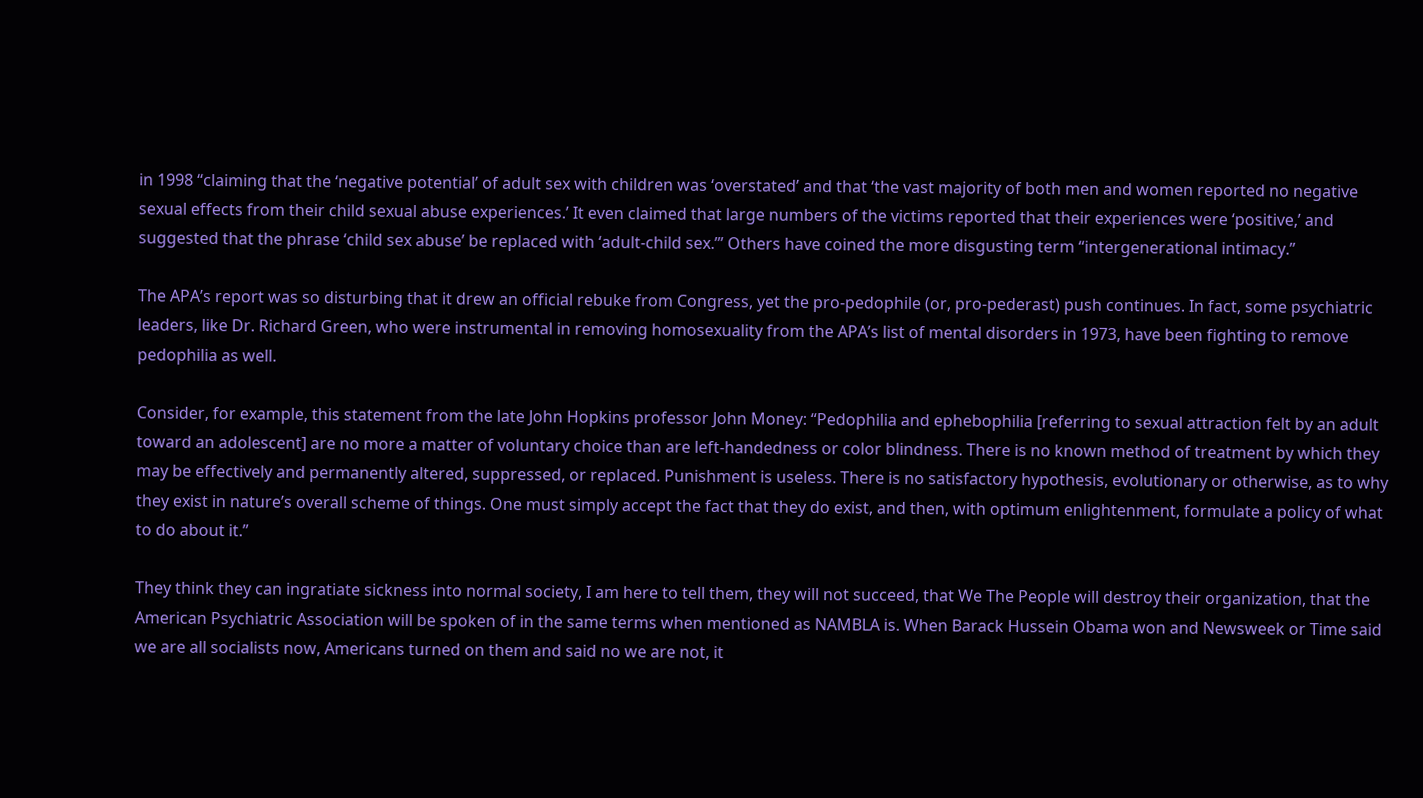in 1998 “claiming that the ‘negative potential’ of adult sex with children was ‘overstated’ and that ‘the vast majority of both men and women reported no negative sexual effects from their child sexual abuse experiences.’ It even claimed that large numbers of the victims reported that their experiences were ‘positive,’ and suggested that the phrase ‘child sex abuse’ be replaced with ‘adult-child sex.’” Others have coined the more disgusting term “intergenerational intimacy.”

The APA’s report was so disturbing that it drew an official rebuke from Congress, yet the pro-pedophile (or, pro-pederast) push continues. In fact, some psychiatric leaders, like Dr. Richard Green, who were instrumental in removing homosexuality from the APA’s list of mental disorders in 1973, have been fighting to remove pedophilia as well.

Consider, for example, this statement from the late John Hopkins professor John Money: “Pedophilia and ephebophilia [referring to sexual attraction felt by an adult toward an adolescent] are no more a matter of voluntary choice than are left-handedness or color blindness. There is no known method of treatment by which they may be effectively and permanently altered, suppressed, or replaced. Punishment is useless. There is no satisfactory hypothesis, evolutionary or otherwise, as to why they exist in nature’s overall scheme of things. One must simply accept the fact that they do exist, and then, with optimum enlightenment, formulate a policy of what to do about it.”

They think they can ingratiate sickness into normal society, I am here to tell them, they will not succeed, that We The People will destroy their organization, that the American Psychiatric Association will be spoken of in the same terms when mentioned as NAMBLA is. When Barack Hussein Obama won and Newsweek or Time said we are all socialists now, Americans turned on them and said no we are not, it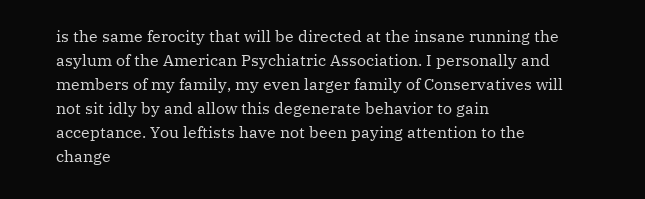is the same ferocity that will be directed at the insane running the asylum of the American Psychiatric Association. I personally and members of my family, my even larger family of Conservatives will not sit idly by and allow this degenerate behavior to gain acceptance. You leftists have not been paying attention to the change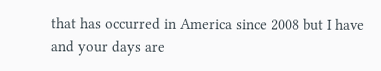that has occurred in America since 2008 but I have and your days are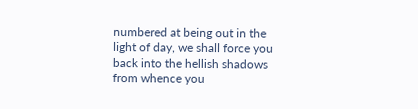numbered at being out in the light of day, we shall force you back into the hellish shadows from whence you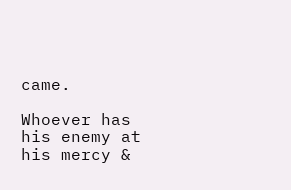came.

Whoever has his enemy at his mercy &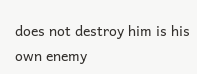does not destroy him is his own enemy